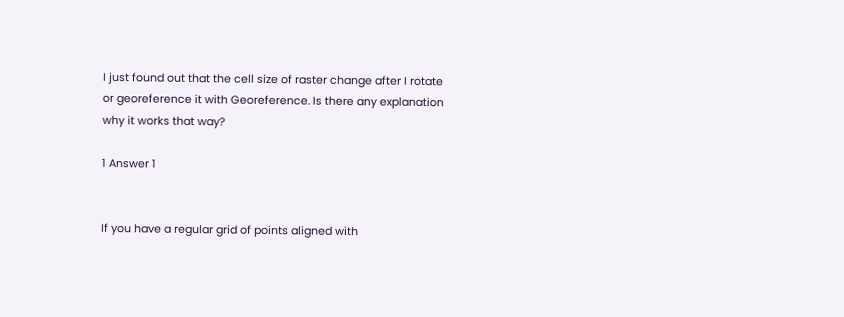I just found out that the cell size of raster change after I rotate or georeference it with Georeference. Is there any explanation why it works that way?

1 Answer 1


If you have a regular grid of points aligned with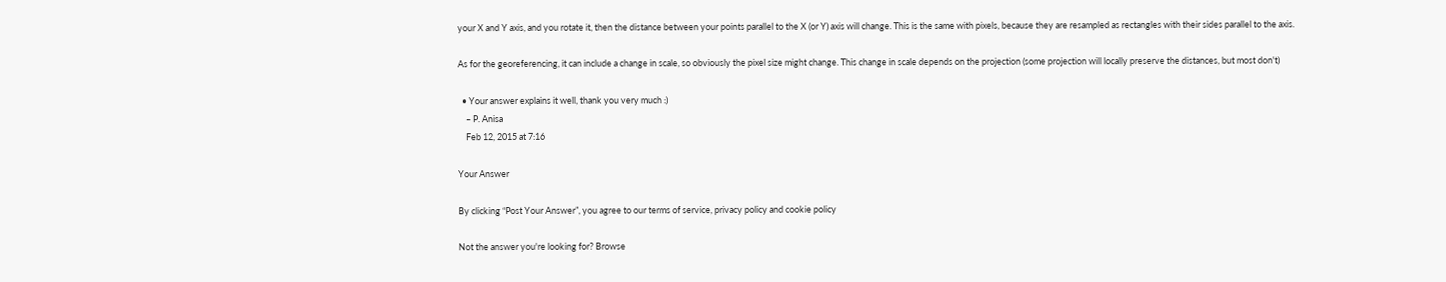your X and Y axis, and you rotate it, then the distance between your points parallel to the X (or Y) axis will change. This is the same with pixels, because they are resampled as rectangles with their sides parallel to the axis.

As for the georeferencing, it can include a change in scale, so obviously the pixel size might change. This change in scale depends on the projection (some projection will locally preserve the distances, but most don't)

  • Your answer explains it well, thank you very much :)
    – P. Anisa
    Feb 12, 2015 at 7:16

Your Answer

By clicking “Post Your Answer”, you agree to our terms of service, privacy policy and cookie policy

Not the answer you're looking for? Browse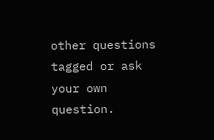other questions tagged or ask your own question.